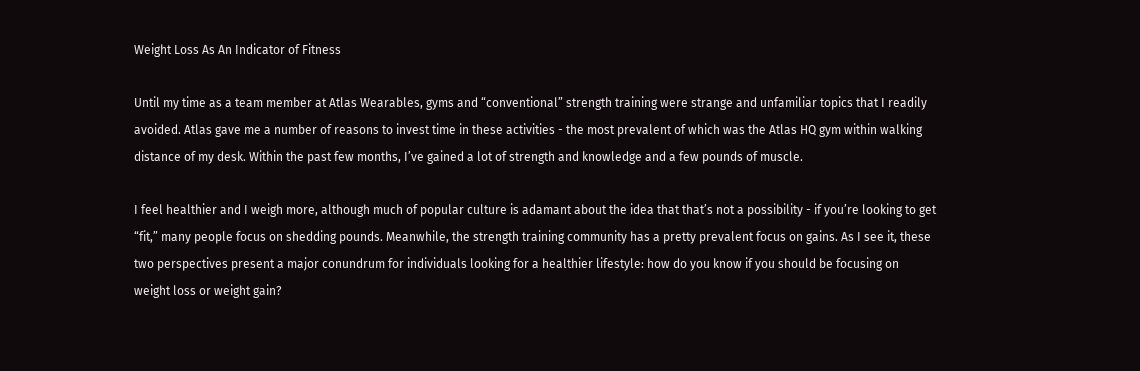Weight Loss As An Indicator of Fitness

Until my time as a team member at Atlas Wearables, gyms and “conventional” strength training were strange and unfamiliar topics that I readily avoided. Atlas gave me a number of reasons to invest time in these activities - the most prevalent of which was the Atlas HQ gym within walking distance of my desk. Within the past few months, I’ve gained a lot of strength and knowledge and a few pounds of muscle.

I feel healthier and I weigh more, although much of popular culture is adamant about the idea that that’s not a possibility - if you’re looking to get “fit,” many people focus on shedding pounds. Meanwhile, the strength training community has a pretty prevalent focus on gains. As I see it, these two perspectives present a major conundrum for individuals looking for a healthier lifestyle: how do you know if you should be focusing on weight loss or weight gain?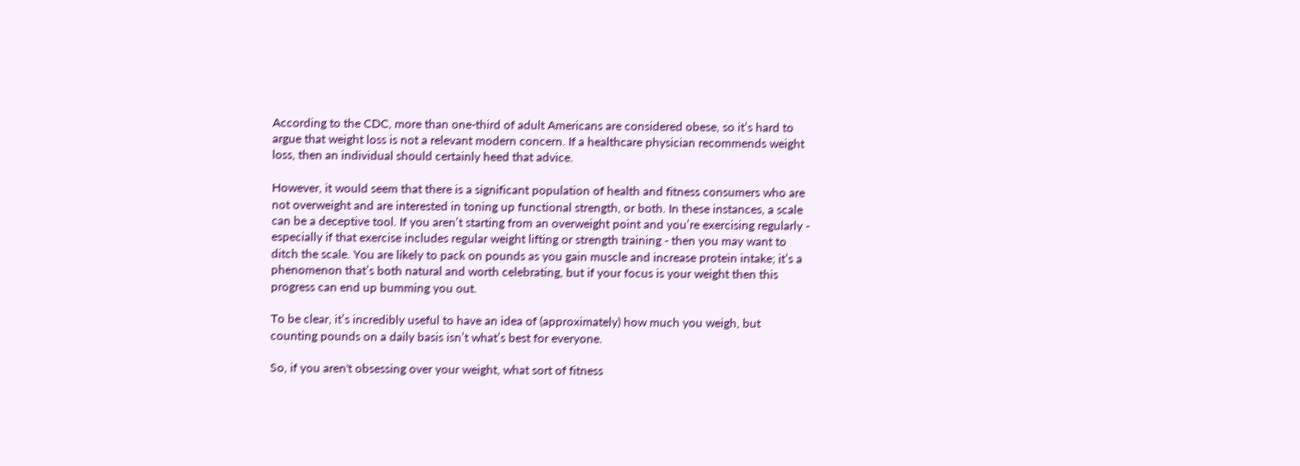According to the CDC, more than one-third of adult Americans are considered obese, so it’s hard to argue that weight loss is not a relevant modern concern. If a healthcare physician recommends weight loss, then an individual should certainly heed that advice.

However, it would seem that there is a significant population of health and fitness consumers who are not overweight and are interested in toning up functional strength, or both. In these instances, a scale can be a deceptive tool. If you aren’t starting from an overweight point and you’re exercising regularly - especially if that exercise includes regular weight lifting or strength training - then you may want to ditch the scale. You are likely to pack on pounds as you gain muscle and increase protein intake; it’s a phenomenon that’s both natural and worth celebrating, but if your focus is your weight then this progress can end up bumming you out.

To be clear, it’s incredibly useful to have an idea of (approximately) how much you weigh, but counting pounds on a daily basis isn’t what’s best for everyone.

So, if you aren't obsessing over your weight, what sort of fitness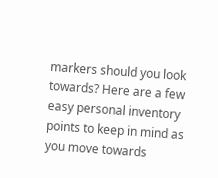markers should you look towards? Here are a few easy personal inventory points to keep in mind as you move towards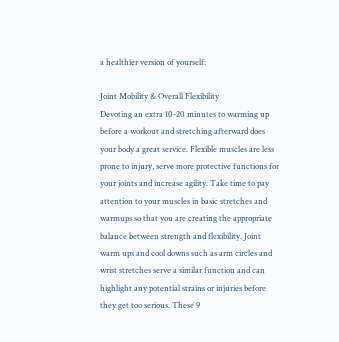a healthier version of yourself:

Joint Mobility & Overall Flexibility
Devoting an extra 10-20 minutes to warming up before a workout and stretching afterward does your body a great service. Flexible muscles are less prone to injury, serve more protective functions for your joints and increase agility. Take time to pay attention to your muscles in basic stretches and warmups so that you are creating the appropriate balance between strength and flexibility. Joint warm ups and cool downs such as arm circles and wrist stretches serve a similar function and can highlight any potential strains or injuries before they get too serious. These 9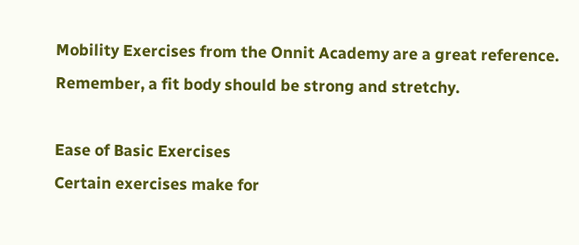Mobility Exercises from the Onnit Academy are a great reference. Remember, a fit body should be strong and stretchy.

Ease of Basic Exercises
Certain exercises make for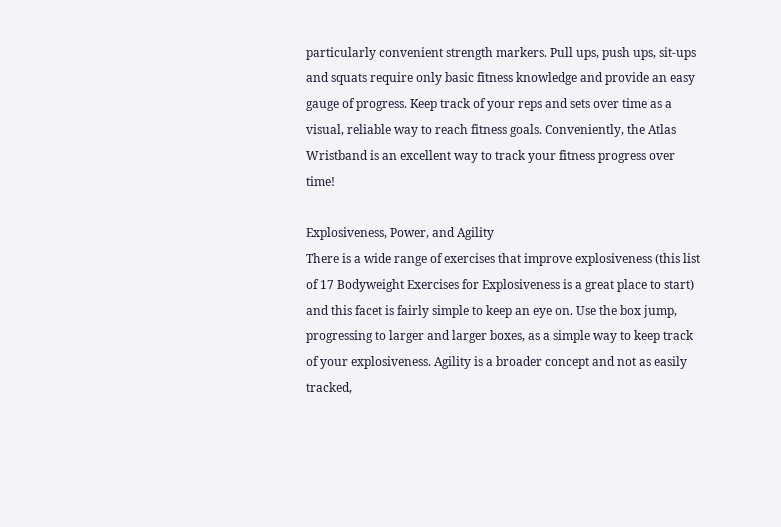particularly convenient strength markers. Pull ups, push ups, sit-ups and squats require only basic fitness knowledge and provide an easy gauge of progress. Keep track of your reps and sets over time as a visual, reliable way to reach fitness goals. Conveniently, the Atlas Wristband is an excellent way to track your fitness progress over time!

Explosiveness, Power, and Agility
There is a wide range of exercises that improve explosiveness (this list of 17 Bodyweight Exercises for Explosiveness is a great place to start) and this facet is fairly simple to keep an eye on. Use the box jump, progressing to larger and larger boxes, as a simple way to keep track of your explosiveness. Agility is a broader concept and not as easily tracked,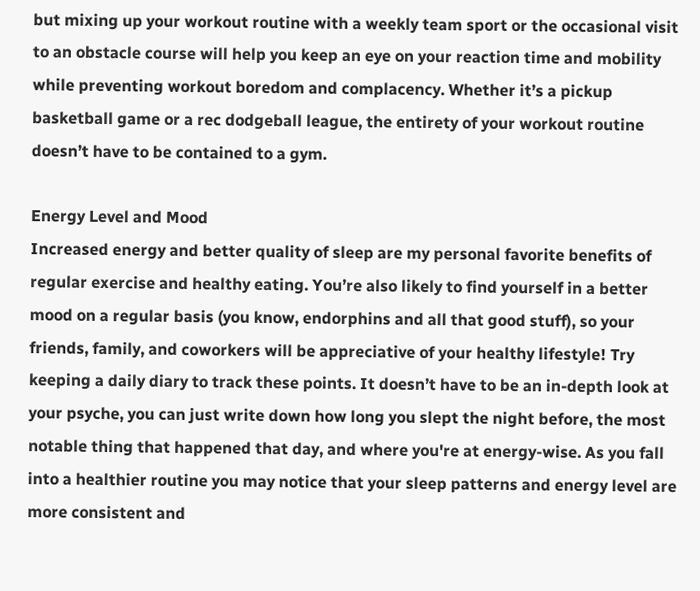but mixing up your workout routine with a weekly team sport or the occasional visit to an obstacle course will help you keep an eye on your reaction time and mobility while preventing workout boredom and complacency. Whether it’s a pickup basketball game or a rec dodgeball league, the entirety of your workout routine doesn’t have to be contained to a gym.

Energy Level and Mood
Increased energy and better quality of sleep are my personal favorite benefits of regular exercise and healthy eating. You’re also likely to find yourself in a better mood on a regular basis (you know, endorphins and all that good stuff), so your friends, family, and coworkers will be appreciative of your healthy lifestyle! Try keeping a daily diary to track these points. It doesn’t have to be an in-depth look at your psyche, you can just write down how long you slept the night before, the most notable thing that happened that day, and where you're at energy-wise. As you fall into a healthier routine you may notice that your sleep patterns and energy level are more consistent and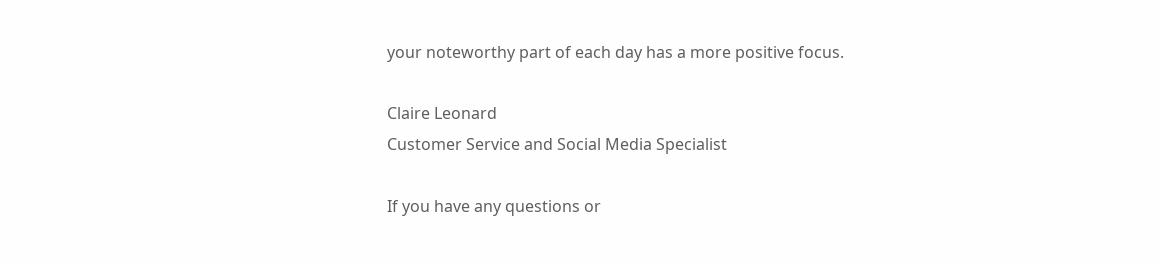your noteworthy part of each day has a more positive focus.

Claire Leonard
Customer Service and Social Media Specialist

If you have any questions or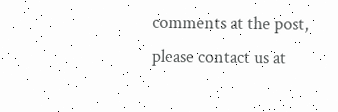comments at the post, please contact us at